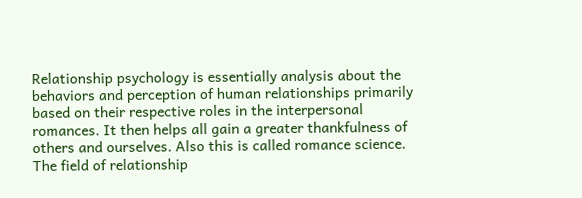Relationship psychology is essentially analysis about the behaviors and perception of human relationships primarily based on their respective roles in the interpersonal romances. It then helps all gain a greater thankfulness of others and ourselves. Also this is called romance science. The field of relationship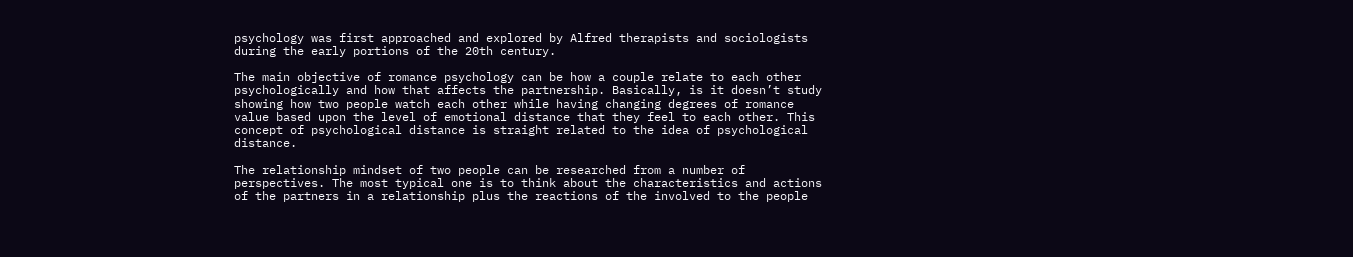psychology was first approached and explored by Alfred therapists and sociologists during the early portions of the 20th century.

The main objective of romance psychology can be how a couple relate to each other psychologically and how that affects the partnership. Basically, is it doesn’t study showing how two people watch each other while having changing degrees of romance value based upon the level of emotional distance that they feel to each other. This concept of psychological distance is straight related to the idea of psychological distance.

The relationship mindset of two people can be researched from a number of perspectives. The most typical one is to think about the characteristics and actions of the partners in a relationship plus the reactions of the involved to the people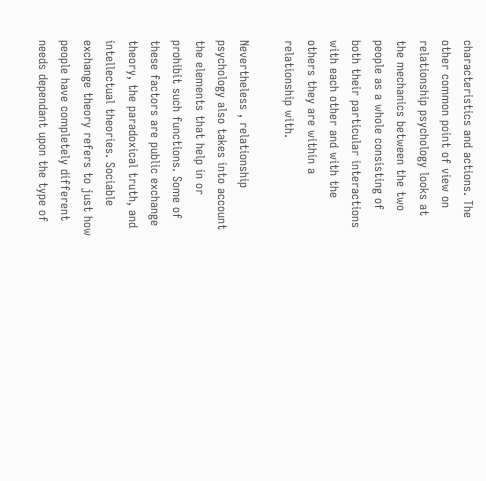characteristics and actions. The other common point of view on relationship psychology looks at the mechanics between the two people as a whole consisting of both their particular interactions with each other and with the others they are within a relationship with.

Nevertheless , relationship psychology also takes into account the elements that help in or prohibit such functions. Some of these factors are public exchange theory, the paradoxical truth, and intellectual theories. Sociable exchange theory refers to just how people have completely different needs dependant upon the type of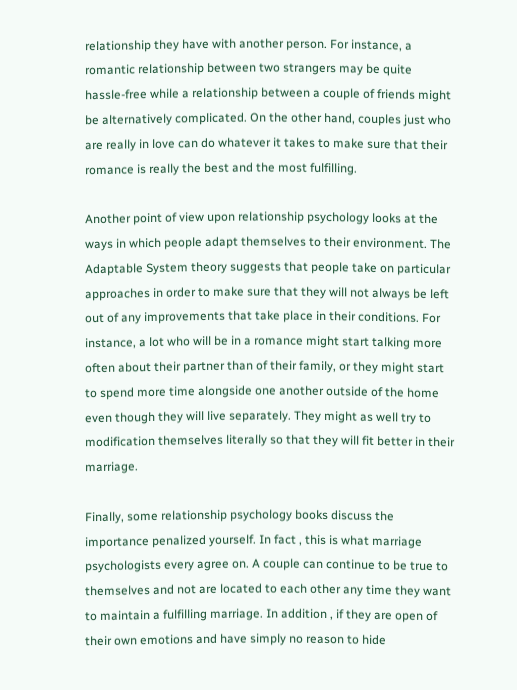relationship they have with another person. For instance, a romantic relationship between two strangers may be quite hassle-free while a relationship between a couple of friends might be alternatively complicated. On the other hand, couples just who are really in love can do whatever it takes to make sure that their romance is really the best and the most fulfilling.

Another point of view upon relationship psychology looks at the ways in which people adapt themselves to their environment. The Adaptable System theory suggests that people take on particular approaches in order to make sure that they will not always be left out of any improvements that take place in their conditions. For instance, a lot who will be in a romance might start talking more often about their partner than of their family, or they might start to spend more time alongside one another outside of the home even though they will live separately. They might as well try to modification themselves literally so that they will fit better in their marriage.

Finally, some relationship psychology books discuss the importance penalized yourself. In fact , this is what marriage psychologists every agree on. A couple can continue to be true to themselves and not are located to each other any time they want to maintain a fulfilling marriage. In addition , if they are open of their own emotions and have simply no reason to hide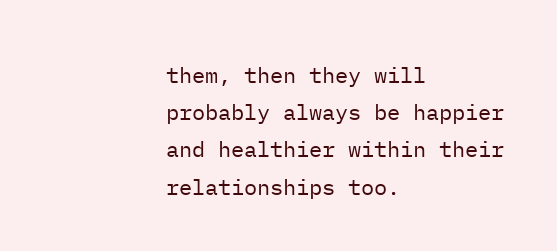them, then they will probably always be happier and healthier within their relationships too.